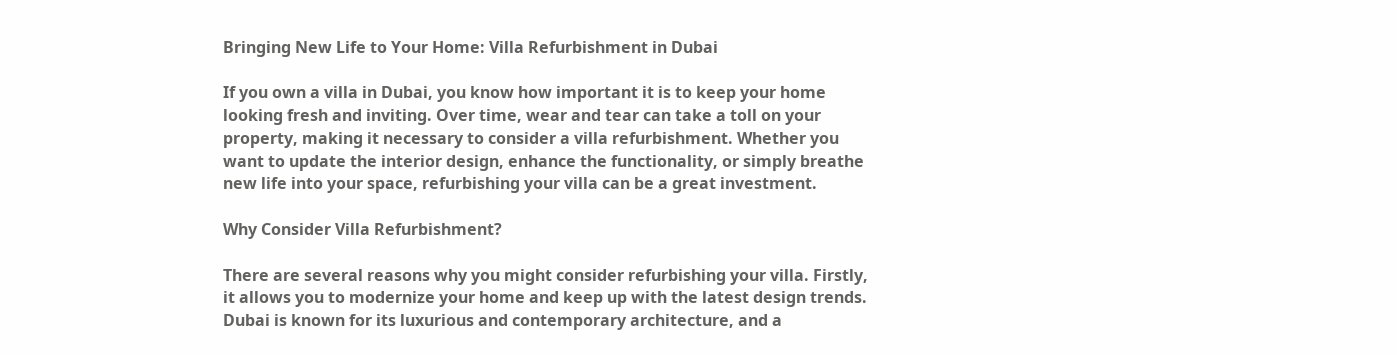Bringing New Life to Your Home: Villa Refurbishment in Dubai

If you own a villa in Dubai, you know how important it is to keep your home looking fresh and inviting. Over time, wear and tear can take a toll on your property, making it necessary to consider a villa refurbishment. Whether you want to update the interior design, enhance the functionality, or simply breathe new life into your space, refurbishing your villa can be a great investment.

Why Consider Villa Refurbishment?

There are several reasons why you might consider refurbishing your villa. Firstly, it allows you to modernize your home and keep up with the latest design trends. Dubai is known for its luxurious and contemporary architecture, and a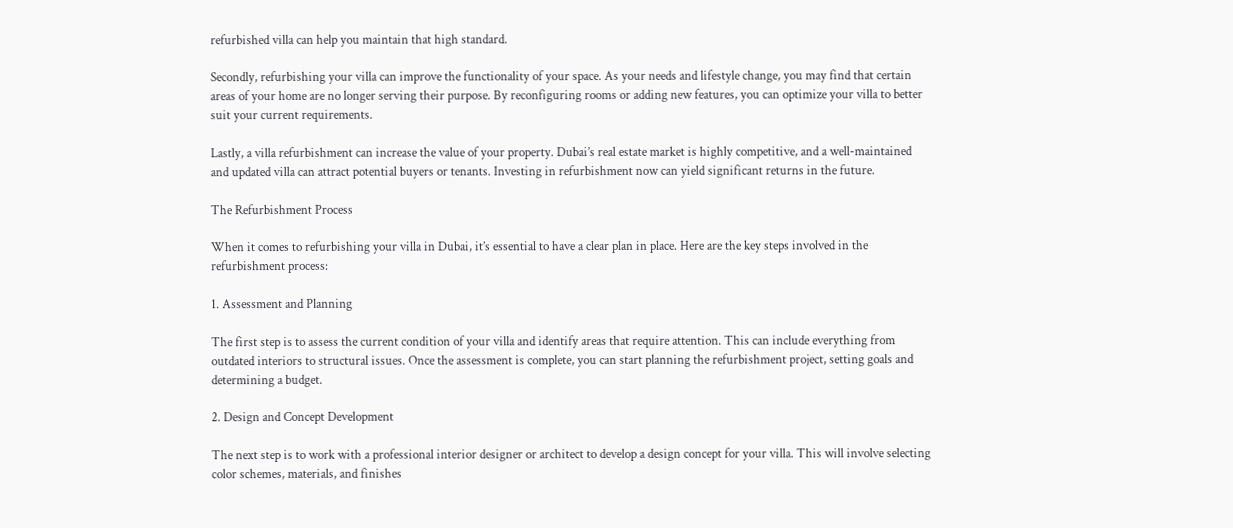refurbished villa can help you maintain that high standard.

Secondly, refurbishing your villa can improve the functionality of your space. As your needs and lifestyle change, you may find that certain areas of your home are no longer serving their purpose. By reconfiguring rooms or adding new features, you can optimize your villa to better suit your current requirements.

Lastly, a villa refurbishment can increase the value of your property. Dubai’s real estate market is highly competitive, and a well-maintained and updated villa can attract potential buyers or tenants. Investing in refurbishment now can yield significant returns in the future.

The Refurbishment Process

When it comes to refurbishing your villa in Dubai, it’s essential to have a clear plan in place. Here are the key steps involved in the refurbishment process:

1. Assessment and Planning

The first step is to assess the current condition of your villa and identify areas that require attention. This can include everything from outdated interiors to structural issues. Once the assessment is complete, you can start planning the refurbishment project, setting goals and determining a budget.

2. Design and Concept Development

The next step is to work with a professional interior designer or architect to develop a design concept for your villa. This will involve selecting color schemes, materials, and finishes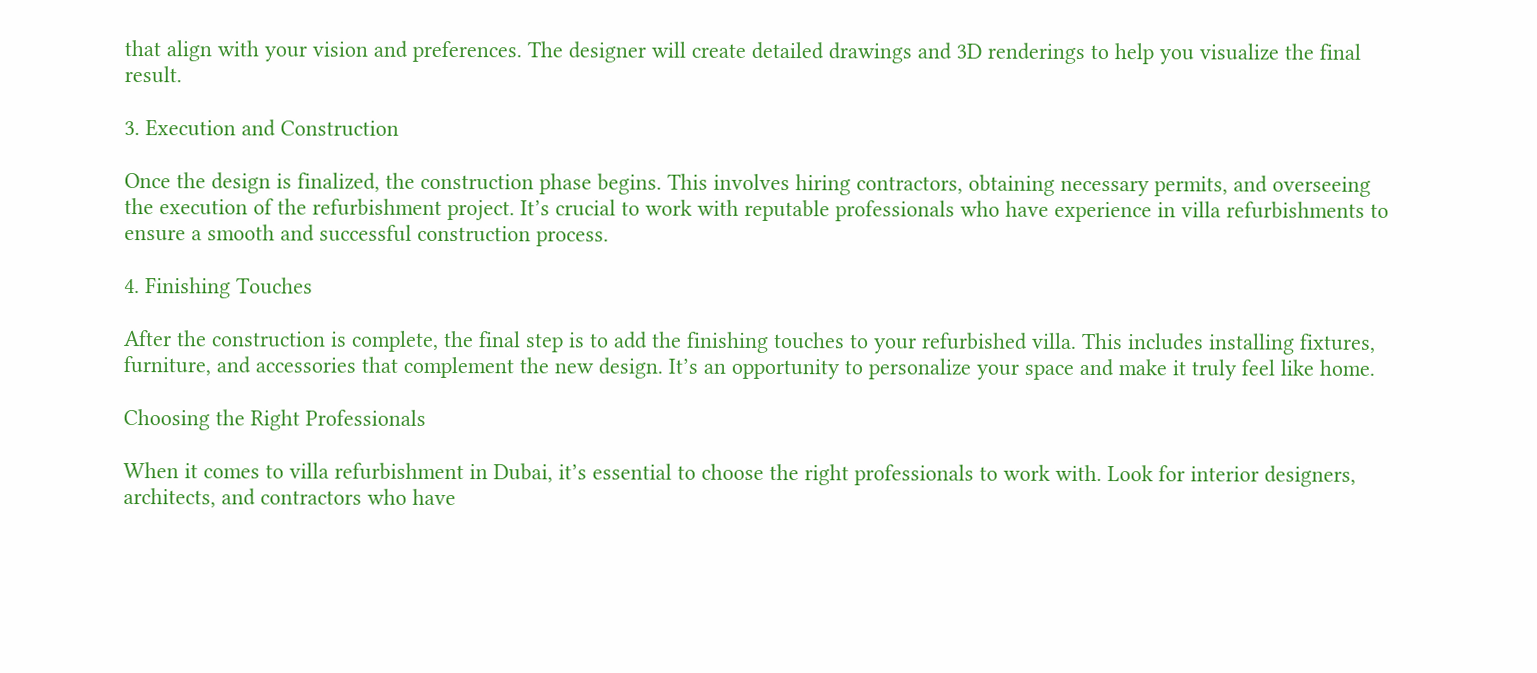that align with your vision and preferences. The designer will create detailed drawings and 3D renderings to help you visualize the final result.

3. Execution and Construction

Once the design is finalized, the construction phase begins. This involves hiring contractors, obtaining necessary permits, and overseeing the execution of the refurbishment project. It’s crucial to work with reputable professionals who have experience in villa refurbishments to ensure a smooth and successful construction process.

4. Finishing Touches

After the construction is complete, the final step is to add the finishing touches to your refurbished villa. This includes installing fixtures, furniture, and accessories that complement the new design. It’s an opportunity to personalize your space and make it truly feel like home.

Choosing the Right Professionals

When it comes to villa refurbishment in Dubai, it’s essential to choose the right professionals to work with. Look for interior designers, architects, and contractors who have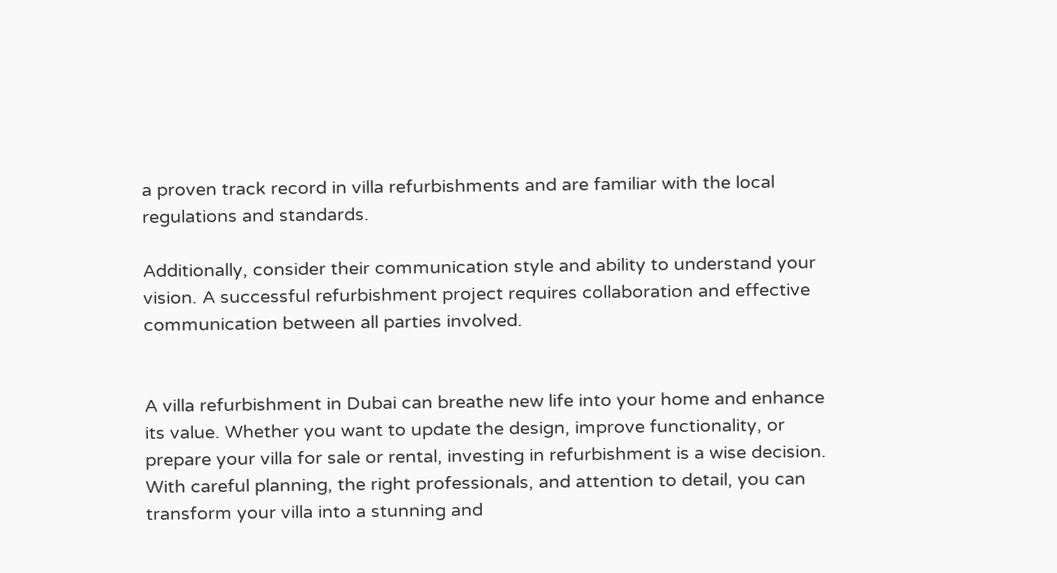a proven track record in villa refurbishments and are familiar with the local regulations and standards.

Additionally, consider their communication style and ability to understand your vision. A successful refurbishment project requires collaboration and effective communication between all parties involved.


A villa refurbishment in Dubai can breathe new life into your home and enhance its value. Whether you want to update the design, improve functionality, or prepare your villa for sale or rental, investing in refurbishment is a wise decision. With careful planning, the right professionals, and attention to detail, you can transform your villa into a stunning and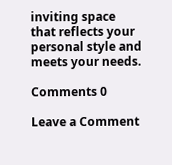inviting space that reflects your personal style and meets your needs.

Comments 0

Leave a Comment